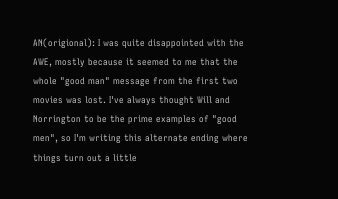AN(origional): I was quite disappointed with the AWE, mostly because it seemed to me that the whole "good man" message from the first two movies was lost. I've always thought Will and Norrington to be the prime examples of "good men", so I'm writing this alternate ending where things turn out a little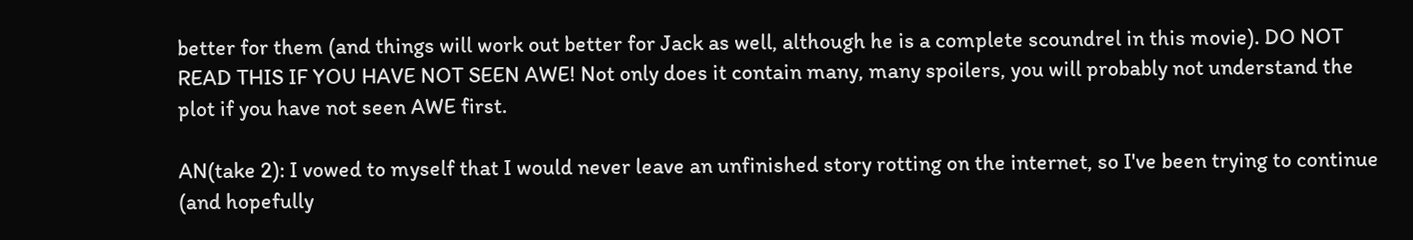better for them (and things will work out better for Jack as well, although he is a complete scoundrel in this movie). DO NOT READ THIS IF YOU HAVE NOT SEEN AWE! Not only does it contain many, many spoilers, you will probably not understand the plot if you have not seen AWE first.

AN(take 2): I vowed to myself that I would never leave an unfinished story rotting on the internet, so I've been trying to continue (and hopefully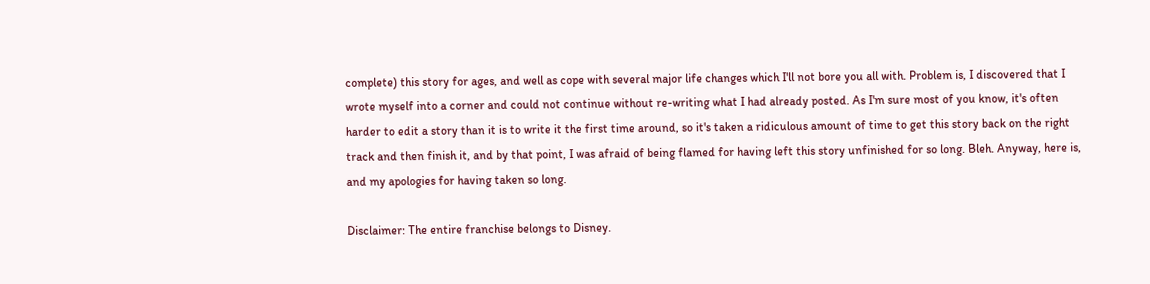complete) this story for ages, and well as cope with several major life changes which I'll not bore you all with. Problem is, I discovered that I wrote myself into a corner and could not continue without re-writing what I had already posted. As I'm sure most of you know, it's often harder to edit a story than it is to write it the first time around, so it's taken a ridiculous amount of time to get this story back on the right track and then finish it, and by that point, I was afraid of being flamed for having left this story unfinished for so long. Bleh. Anyway, here is, and my apologies for having taken so long.

Disclaimer: The entire franchise belongs to Disney.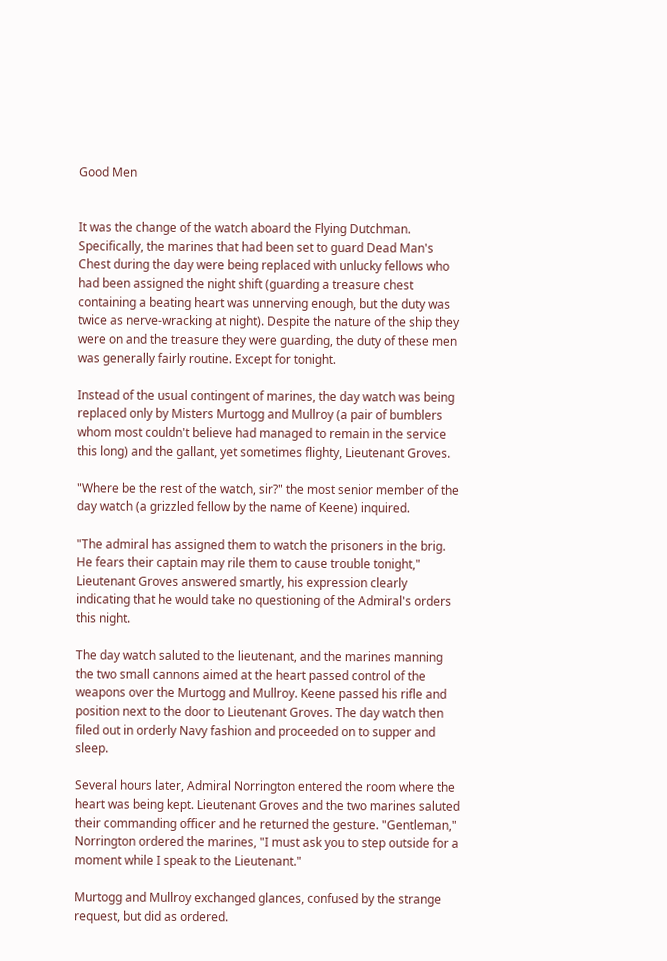Good Men


It was the change of the watch aboard the Flying Dutchman. Specifically, the marines that had been set to guard Dead Man's Chest during the day were being replaced with unlucky fellows who had been assigned the night shift (guarding a treasure chest containing a beating heart was unnerving enough, but the duty was twice as nerve-wracking at night). Despite the nature of the ship they were on and the treasure they were guarding, the duty of these men was generally fairly routine. Except for tonight.

Instead of the usual contingent of marines, the day watch was being replaced only by Misters Murtogg and Mullroy (a pair of bumblers whom most couldn't believe had managed to remain in the service this long) and the gallant, yet sometimes flighty, Lieutenant Groves.

"Where be the rest of the watch, sir?" the most senior member of the day watch (a grizzled fellow by the name of Keene) inquired.

"The admiral has assigned them to watch the prisoners in the brig. He fears their captain may rile them to cause trouble tonight," Lieutenant Groves answered smartly, his expression clearly indicating that he would take no questioning of the Admiral's orders this night.

The day watch saluted to the lieutenant, and the marines manning the two small cannons aimed at the heart passed control of the weapons over the Murtogg and Mullroy. Keene passed his rifle and position next to the door to Lieutenant Groves. The day watch then filed out in orderly Navy fashion and proceeded on to supper and sleep.

Several hours later, Admiral Norrington entered the room where the heart was being kept. Lieutenant Groves and the two marines saluted their commanding officer and he returned the gesture. "Gentleman," Norrington ordered the marines, "I must ask you to step outside for a moment while I speak to the Lieutenant."

Murtogg and Mullroy exchanged glances, confused by the strange request, but did as ordered.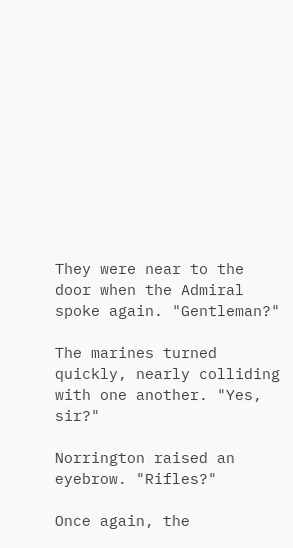They were near to the door when the Admiral spoke again. "Gentleman?"

The marines turned quickly, nearly colliding with one another. "Yes, sir?"

Norrington raised an eyebrow. "Rifles?"

Once again, the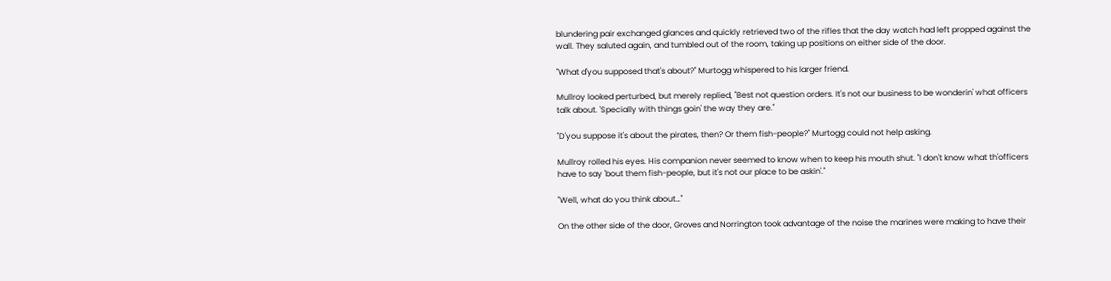blundering pair exchanged glances and quickly retrieved two of the rifles that the day watch had left propped against the wall. They saluted again, and tumbled out of the room, taking up positions on either side of the door.

"What d'you supposed that's about?" Murtogg whispered to his larger friend.

Mullroy looked perturbed, but merely replied, "Best not question orders. It's not our business to be wonderin' what officers talk about. 'Specially with things goin' the way they are."

"D'you suppose it's about the pirates, then? Or them fish-people?" Murtogg could not help asking.

Mullroy rolled his eyes. His companion never seemed to know when to keep his mouth shut. "I don't know what th'officers have to say 'bout them fish-people, but it's not our place to be askin'."

"Well, what do you think about…"

On the other side of the door, Groves and Norrington took advantage of the noise the marines were making to have their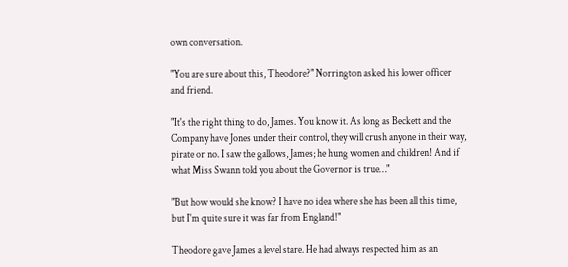own conversation.

"You are sure about this, Theodore?" Norrington asked his lower officer and friend.

"It's the right thing to do, James. You know it. As long as Beckett and the Company have Jones under their control, they will crush anyone in their way, pirate or no. I saw the gallows, James; he hung women and children! And if what Miss Swann told you about the Governor is true…"

"But how would she know? I have no idea where she has been all this time, but I'm quite sure it was far from England!"

Theodore gave James a level stare. He had always respected him as an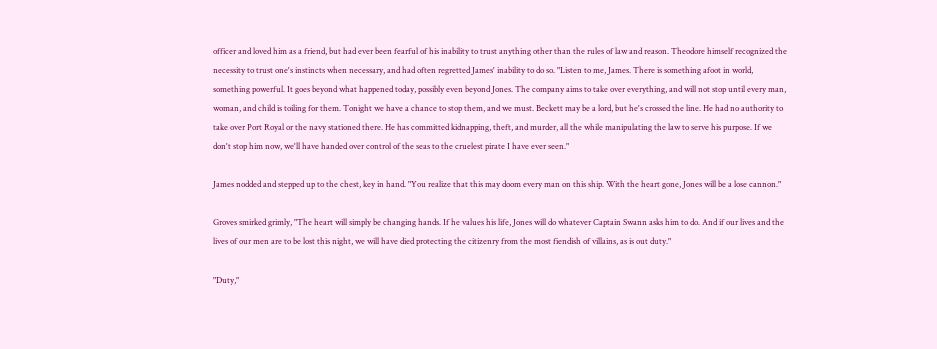officer and loved him as a friend, but had ever been fearful of his inability to trust anything other than the rules of law and reason. Theodore himself recognized the necessity to trust one's instincts when necessary, and had often regretted James' inability to do so. "Listen to me, James. There is something afoot in world, something powerful. It goes beyond what happened today, possibly even beyond Jones. The company aims to take over everything, and will not stop until every man, woman, and child is toiling for them. Tonight we have a chance to stop them, and we must. Beckett may be a lord, but he's crossed the line. He had no authority to take over Port Royal or the navy stationed there. He has committed kidnapping, theft, and murder, all the while manipulating the law to serve his purpose. If we don't stop him now, we'll have handed over control of the seas to the cruelest pirate I have ever seen."

James nodded and stepped up to the chest, key in hand. "You realize that this may doom every man on this ship. With the heart gone, Jones will be a lose cannon."

Groves smirked grimly, "The heart will simply be changing hands. If he values his life, Jones will do whatever Captain Swann asks him to do. And if our lives and the lives of our men are to be lost this night, we will have died protecting the citizenry from the most fiendish of villains, as is out duty."

"Duty,"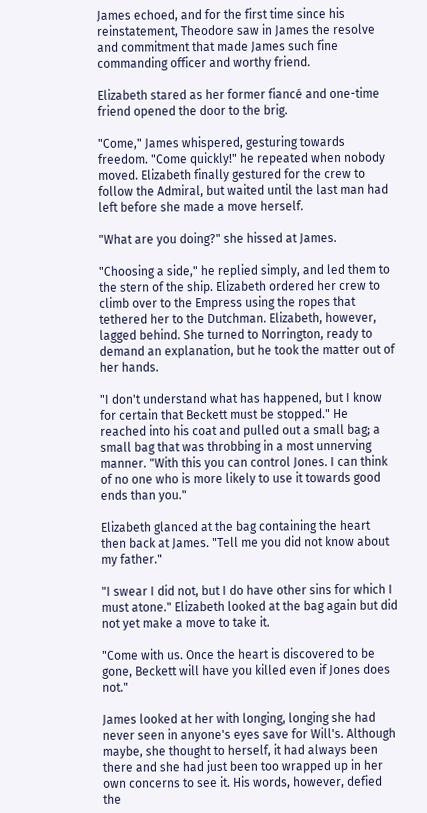James echoed, and for the first time since his reinstatement, Theodore saw in James the resolve and commitment that made James such fine commanding officer and worthy friend.

Elizabeth stared as her former fiancé and one-time friend opened the door to the brig.

"Come," James whispered, gesturing towards freedom. "Come quickly!" he repeated when nobody moved. Elizabeth finally gestured for the crew to follow the Admiral, but waited until the last man had left before she made a move herself.

"What are you doing?" she hissed at James.

"Choosing a side," he replied simply, and led them to the stern of the ship. Elizabeth ordered her crew to climb over to the Empress using the ropes that tethered her to the Dutchman. Elizabeth, however, lagged behind. She turned to Norrington, ready to demand an explanation, but he took the matter out of her hands.

"I don't understand what has happened, but I know for certain that Beckett must be stopped." He reached into his coat and pulled out a small bag; a small bag that was throbbing in a most unnerving manner. "With this you can control Jones. I can think of no one who is more likely to use it towards good ends than you."

Elizabeth glanced at the bag containing the heart then back at James. "Tell me you did not know about my father."

"I swear I did not, but I do have other sins for which I must atone." Elizabeth looked at the bag again but did not yet make a move to take it.

"Come with us. Once the heart is discovered to be gone, Beckett will have you killed even if Jones does not."

James looked at her with longing, longing she had never seen in anyone's eyes save for Will's. Although maybe, she thought to herself, it had always been there and she had just been too wrapped up in her own concerns to see it. His words, however, defied the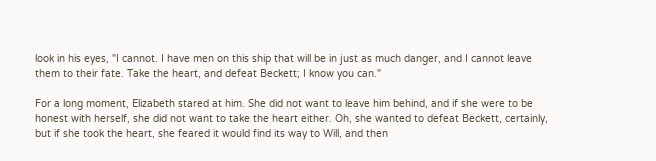look in his eyes, "I cannot. I have men on this ship that will be in just as much danger, and I cannot leave them to their fate. Take the heart, and defeat Beckett; I know you can."

For a long moment, Elizabeth stared at him. She did not want to leave him behind, and if she were to be honest with herself, she did not want to take the heart either. Oh, she wanted to defeat Beckett, certainly, but if she took the heart, she feared it would find its way to Will, and then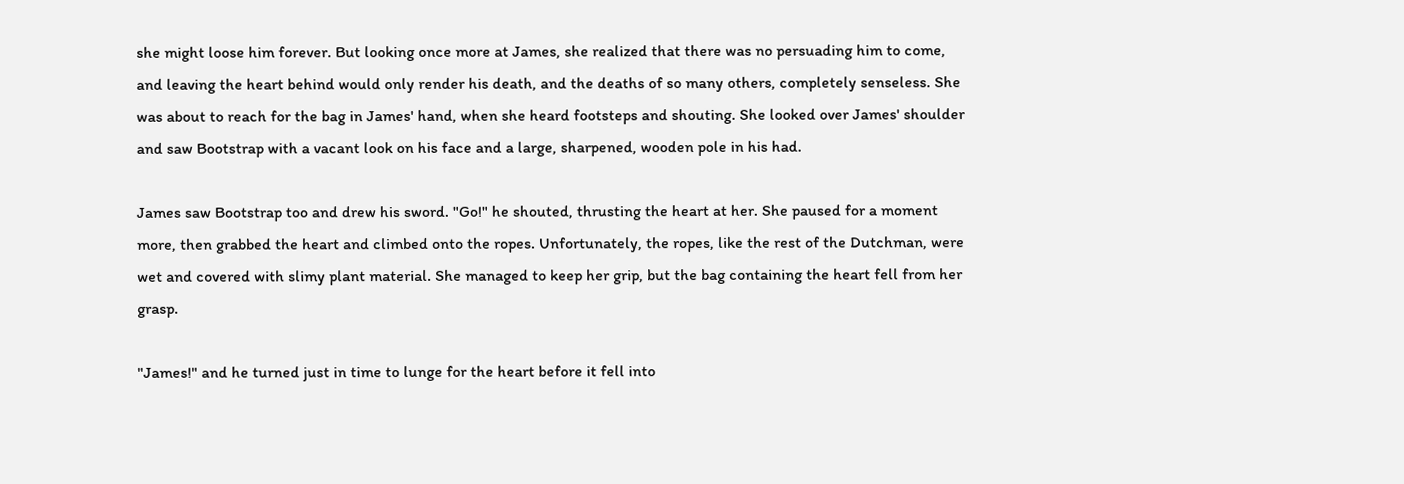she might loose him forever. But looking once more at James, she realized that there was no persuading him to come, and leaving the heart behind would only render his death, and the deaths of so many others, completely senseless. She was about to reach for the bag in James' hand, when she heard footsteps and shouting. She looked over James' shoulder and saw Bootstrap with a vacant look on his face and a large, sharpened, wooden pole in his had.

James saw Bootstrap too and drew his sword. "Go!" he shouted, thrusting the heart at her. She paused for a moment more, then grabbed the heart and climbed onto the ropes. Unfortunately, the ropes, like the rest of the Dutchman, were wet and covered with slimy plant material. She managed to keep her grip, but the bag containing the heart fell from her grasp.

"James!" and he turned just in time to lunge for the heart before it fell into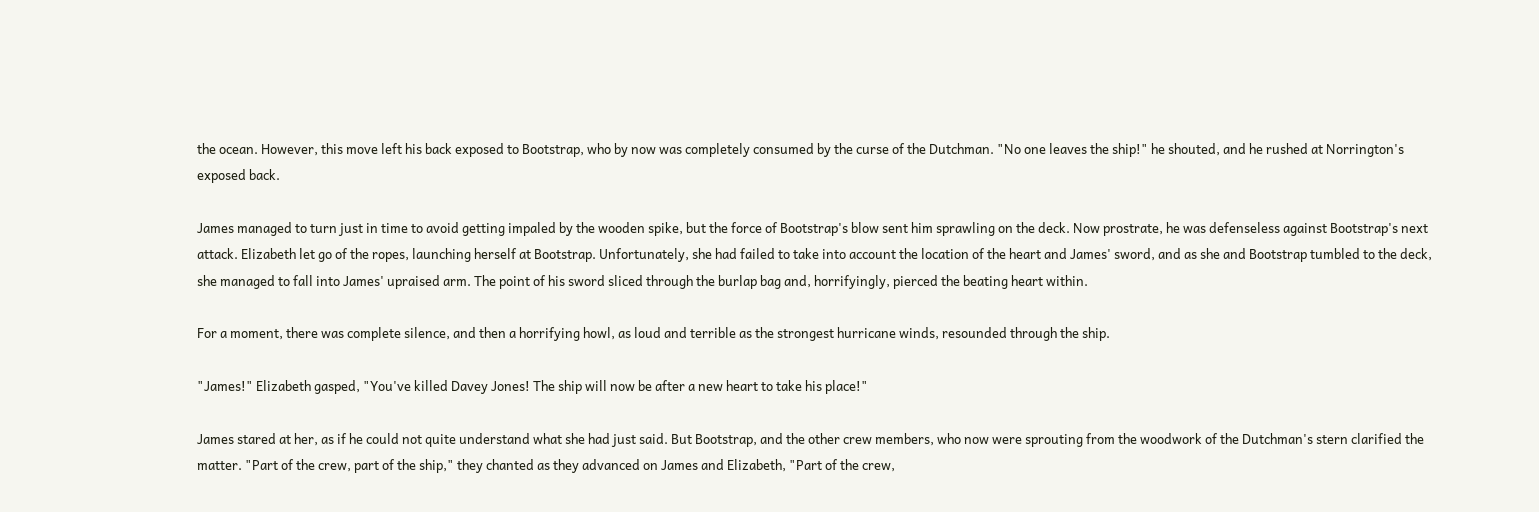the ocean. However, this move left his back exposed to Bootstrap, who by now was completely consumed by the curse of the Dutchman. "No one leaves the ship!" he shouted, and he rushed at Norrington's exposed back.

James managed to turn just in time to avoid getting impaled by the wooden spike, but the force of Bootstrap's blow sent him sprawling on the deck. Now prostrate, he was defenseless against Bootstrap's next attack. Elizabeth let go of the ropes, launching herself at Bootstrap. Unfortunately, she had failed to take into account the location of the heart and James' sword, and as she and Bootstrap tumbled to the deck, she managed to fall into James' upraised arm. The point of his sword sliced through the burlap bag and, horrifyingly, pierced the beating heart within.

For a moment, there was complete silence, and then a horrifying howl, as loud and terrible as the strongest hurricane winds, resounded through the ship.

"James!" Elizabeth gasped, "You've killed Davey Jones! The ship will now be after a new heart to take his place!"

James stared at her, as if he could not quite understand what she had just said. But Bootstrap, and the other crew members, who now were sprouting from the woodwork of the Dutchman's stern clarified the matter. "Part of the crew, part of the ship," they chanted as they advanced on James and Elizabeth, "Part of the crew,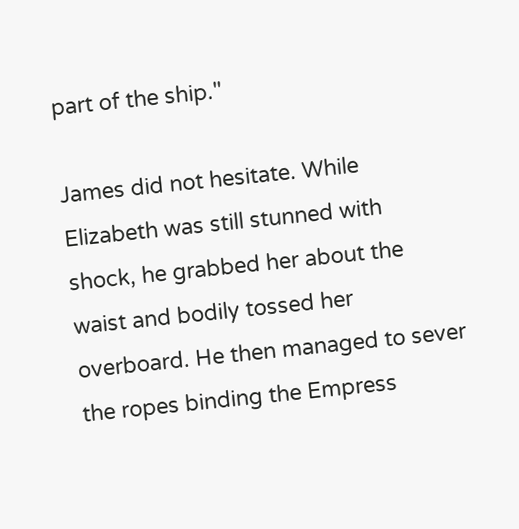part of the ship."

James did not hesitate. While Elizabeth was still stunned with shock, he grabbed her about the waist and bodily tossed her overboard. He then managed to sever the ropes binding the Empress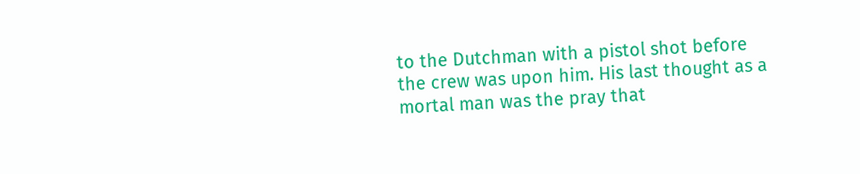to the Dutchman with a pistol shot before the crew was upon him. His last thought as a mortal man was the pray that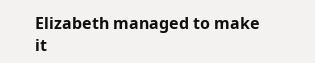Elizabeth managed to make it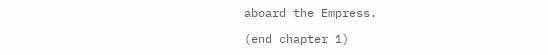aboard the Empress.

(end chapter 1)